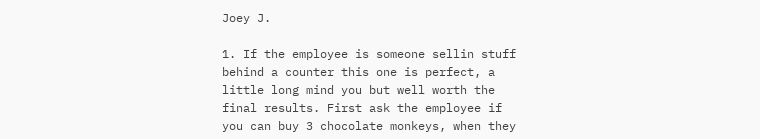Joey J.

1. If the employee is someone sellin stuff behind a counter this one is perfect, a little long mind you but well worth the final results. First ask the employee if you can buy 3 chocolate monkeys, when they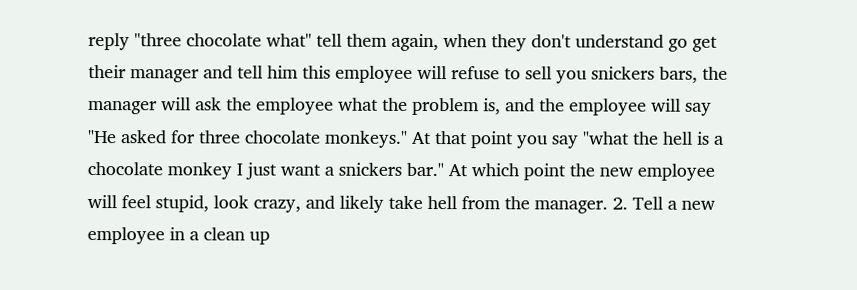reply "three chocolate what" tell them again, when they don't understand go get their manager and tell him this employee will refuse to sell you snickers bars, the manager will ask the employee what the problem is, and the employee will say "He asked for three chocolate monkeys." At that point you say "what the hell is a chocolate monkey I just want a snickers bar." At which point the new employee will feel stupid, look crazy, and likely take hell from the manager. 2. Tell a new employee in a clean up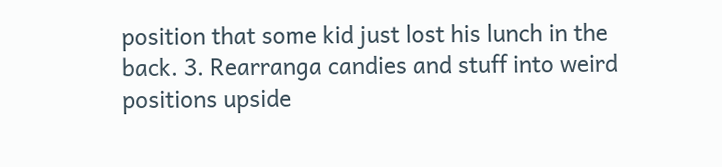position that some kid just lost his lunch in the back. 3. Rearranga candies and stuff into weird positions upside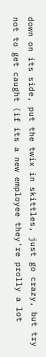down on its side, put the twix in skittles, just go crazy, but try not to get caught (if its a new employee they're prolly a lot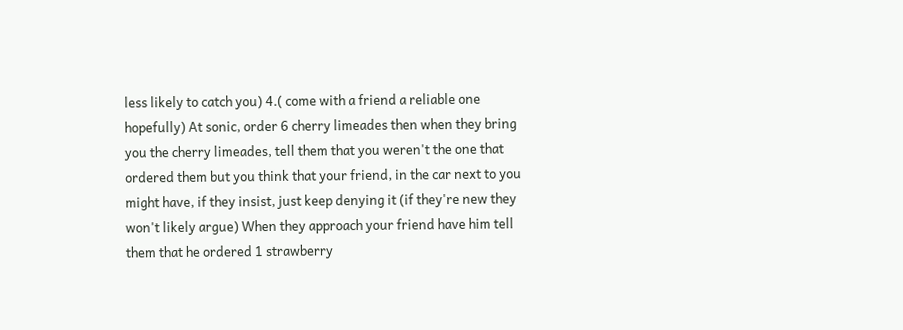less likely to catch you) 4.( come with a friend a reliable one hopefully) At sonic, order 6 cherry limeades then when they bring you the cherry limeades, tell them that you weren't the one that ordered them but you think that your friend, in the car next to you might have, if they insist, just keep denying it (if they're new they won't likely argue) When they approach your friend have him tell them that he ordered 1 strawberry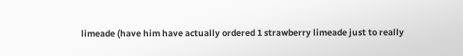limeade (have him have actually ordered 1 strawberry limeade just to really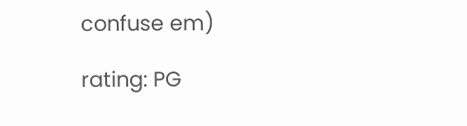confuse em)

rating: PG